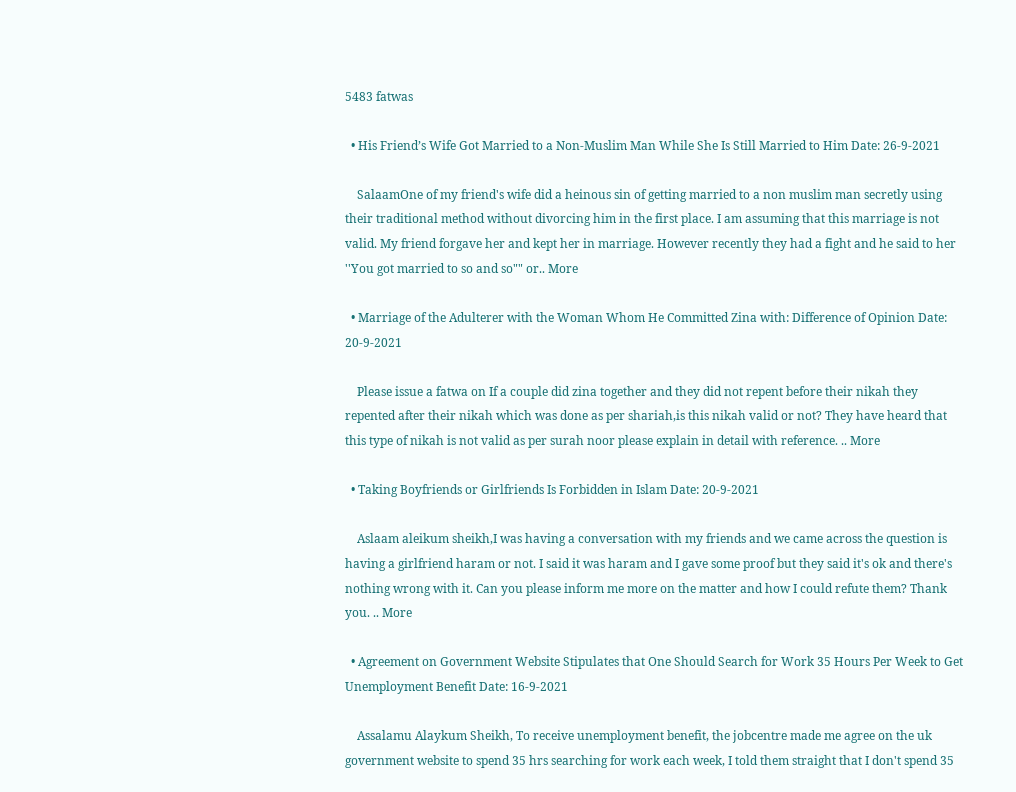5483 fatwas

  • His Friend’s Wife Got Married to a Non-Muslim Man While She Is Still Married to Him Date: 26-9-2021

    SalaamOne of my friend's wife did a heinous sin of getting married to a non muslim man secretly using their traditional method without divorcing him in the first place. I am assuming that this marriage is not valid. My friend forgave her and kept her in marriage. However recently they had a fight and he said to her ''You got married to so and so"" or.. More

  • Marriage of the Adulterer with the Woman Whom He Committed Zina with: Difference of Opinion Date: 20-9-2021

    Please issue a fatwa on If a couple did zina together and they did not repent before their nikah they repented after their nikah which was done as per shariah,is this nikah valid or not? They have heard that this type of nikah is not valid as per surah noor please explain in detail with reference. .. More

  • Taking Boyfriends or Girlfriends Is Forbidden in Islam Date: 20-9-2021

    Aslaam aleikum sheikh,I was having a conversation with my friends and we came across the question is having a girlfriend haram or not. I said it was haram and I gave some proof but they said it's ok and there's nothing wrong with it. Can you please inform me more on the matter and how I could refute them? Thank you. .. More

  • Agreement on Government Website Stipulates that One Should Search for Work 35 Hours Per Week to Get Unemployment Benefit Date: 16-9-2021

    Assalamu Alaykum Sheikh, To receive unemployment benefit, the jobcentre made me agree on the uk government website to spend 35 hrs searching for work each week, I told them straight that I don't spend 35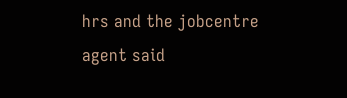hrs and the jobcentre agent said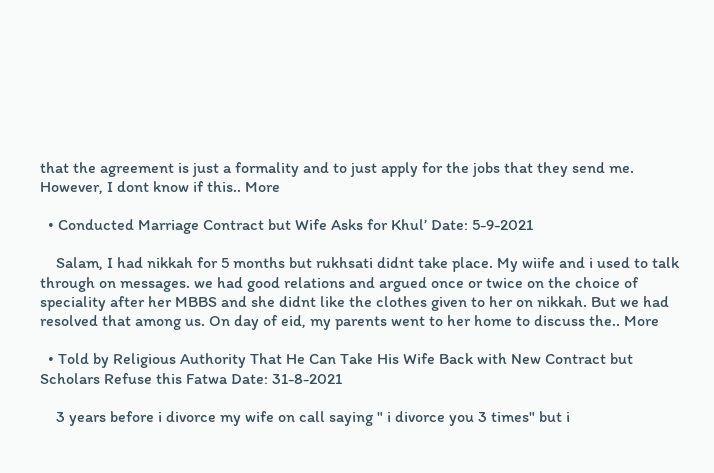that the agreement is just a formality and to just apply for the jobs that they send me. However, I dont know if this.. More

  • Conducted Marriage Contract but Wife Asks for Khul’ Date: 5-9-2021

    Salam, I had nikkah for 5 months but rukhsati didnt take place. My wiife and i used to talk through on messages. we had good relations and argued once or twice on the choice of speciality after her MBBS and she didnt like the clothes given to her on nikkah. But we had resolved that among us. On day of eid, my parents went to her home to discuss the.. More

  • Told by Religious Authority That He Can Take His Wife Back with New Contract but Scholars Refuse this Fatwa Date: 31-8-2021

    3 years before i divorce my wife on call saying " i divorce you 3 times" but i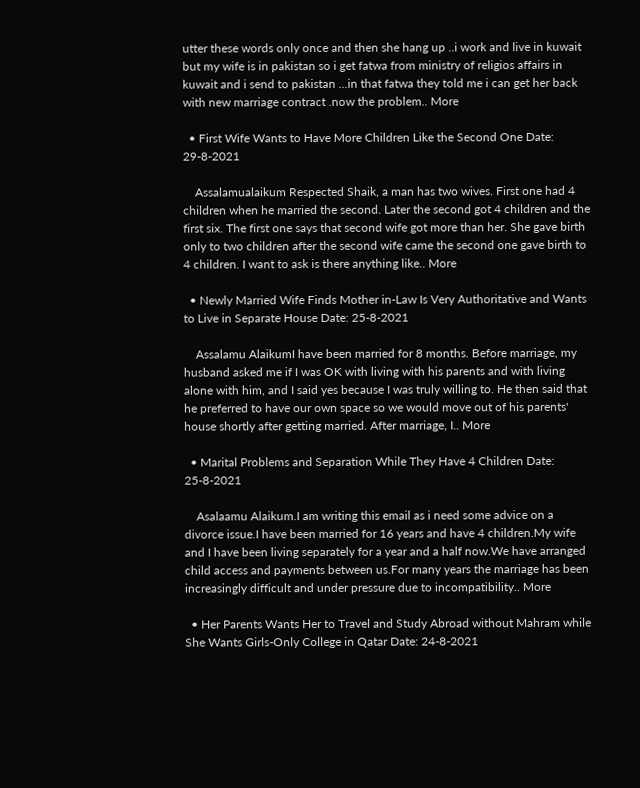utter these words only once and then she hang up ..i work and live in kuwait but my wife is in pakistan so i get fatwa from ministry of religios affairs in kuwait and i send to pakistan ...in that fatwa they told me i can get her back with new marriage contract .now the problem.. More

  • First Wife Wants to Have More Children Like the Second One Date: 29-8-2021

    Assalamualaikum Respected Shaik, a man has two wives. First one had 4 children when he married the second. Later the second got 4 children and the first six. The first one says that second wife got more than her. She gave birth only to two children after the second wife came the second one gave birth to 4 children. I want to ask is there anything like.. More

  • Newly Married Wife Finds Mother in-Law Is Very Authoritative and Wants to Live in Separate House Date: 25-8-2021

    Assalamu AlaikumI have been married for 8 months. Before marriage, my husband asked me if I was OK with living with his parents and with living alone with him, and I said yes because I was truly willing to. He then said that he preferred to have our own space so we would move out of his parents' house shortly after getting married. After marriage, I.. More

  • Marital Problems and Separation While They Have 4 Children Date: 25-8-2021

    Asalaamu Alaikum.I am writing this email as i need some advice on a divorce issue.I have been married for 16 years and have 4 children.My wife and I have been living separately for a year and a half now.We have arranged child access and payments between us.For many years the marriage has been increasingly difficult and under pressure due to incompatibility.. More

  • Her Parents Wants Her to Travel and Study Abroad without Mahram while She Wants Girls-Only College in Qatar Date: 24-8-2021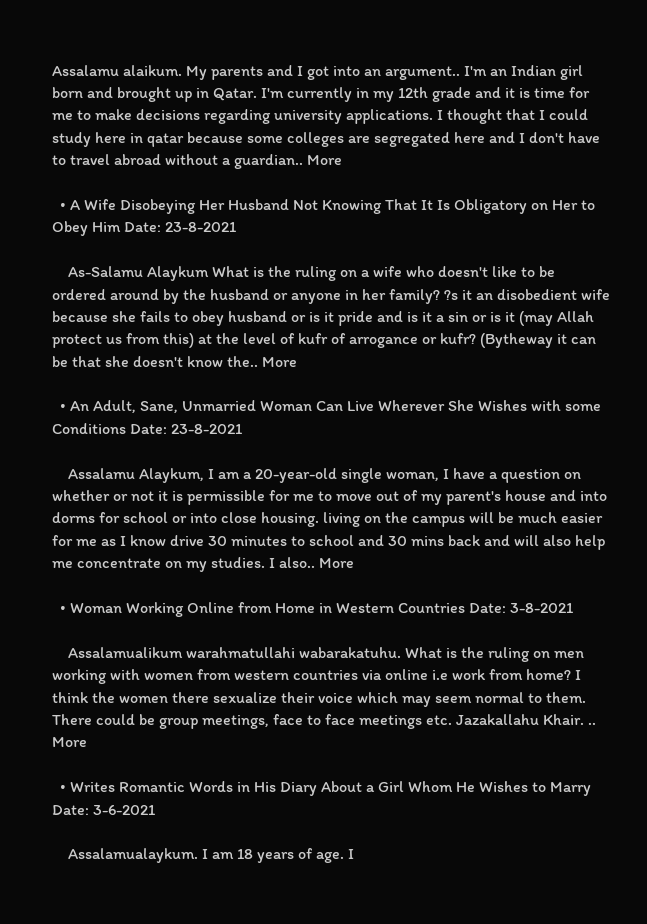Assalamu alaikum. My parents and I got into an argument.. I'm an Indian girl born and brought up in Qatar. I'm currently in my 12th grade and it is time for me to make decisions regarding university applications. I thought that I could study here in qatar because some colleges are segregated here and I don't have to travel abroad without a guardian.. More

  • A Wife Disobeying Her Husband Not Knowing That It Is Obligatory on Her to Obey Him Date: 23-8-2021

    As-Salamu Alaykum What is the ruling on a wife who doesn't like to be ordered around by the husband or anyone in her family? ?s it an disobedient wife because she fails to obey husband or is it pride and is it a sin or is it (may Allah protect us from this) at the level of kufr of arrogance or kufr? (Bytheway it can be that she doesn't know the.. More

  • An Adult, Sane, Unmarried Woman Can Live Wherever She Wishes with some Conditions Date: 23-8-2021

    Assalamu Alaykum, I am a 20-year-old single woman, I have a question on whether or not it is permissible for me to move out of my parent's house and into dorms for school or into close housing. living on the campus will be much easier for me as I know drive 30 minutes to school and 30 mins back and will also help me concentrate on my studies. I also.. More

  • Woman Working Online from Home in Western Countries Date: 3-8-2021

    Assalamualikum warahmatullahi wabarakatuhu. What is the ruling on men working with women from western countries via online i.e work from home? I think the women there sexualize their voice which may seem normal to them. There could be group meetings, face to face meetings etc. Jazakallahu Khair. .. More

  • Writes Romantic Words in His Diary About a Girl Whom He Wishes to Marry Date: 3-6-2021

    Assalamualaykum. I am 18 years of age. I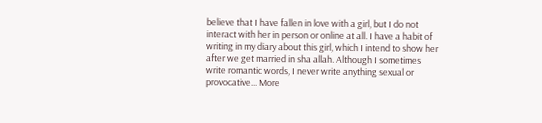believe that I have fallen in love with a girl, but I do not interact with her in person or online at all. I have a habit of writing in my diary about this girl, which I intend to show her after we get married in sha allah. Although I sometimes write romantic words, I never write anything sexual or provocative... More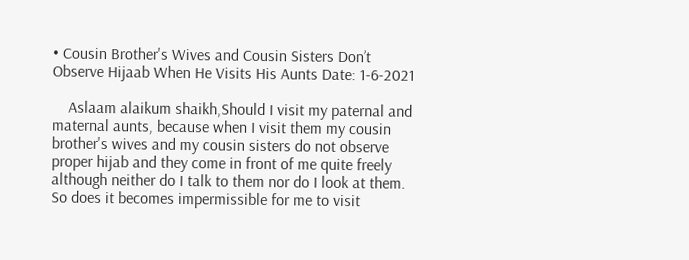• Cousin Brother's Wives and Cousin Sisters Don’t Observe Hijaab When He Visits His Aunts Date: 1-6-2021

    Aslaam alaikum shaikh,Should I visit my paternal and maternal aunts, because when I visit them my cousin brother's wives and my cousin sisters do not observe proper hijab and they come in front of me quite freely although neither do I talk to them nor do I look at them. So does it becomes impermissible for me to visit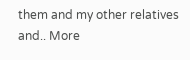them and my other relatives and.. More